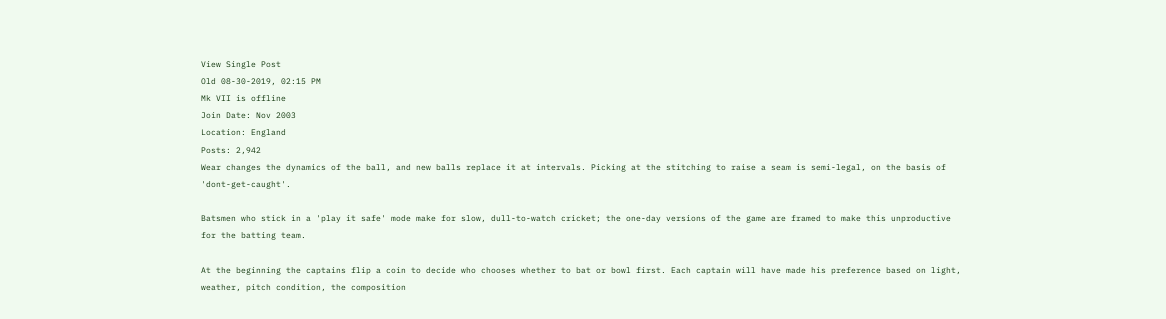View Single Post
Old 08-30-2019, 02:15 PM
Mk VII is offline
Join Date: Nov 2003
Location: England
Posts: 2,942
Wear changes the dynamics of the ball, and new balls replace it at intervals. Picking at the stitching to raise a seam is semi-legal, on the basis of 'dont-get-caught'.

Batsmen who stick in a 'play it safe' mode make for slow, dull-to-watch cricket; the one-day versions of the game are framed to make this unproductive for the batting team.

At the beginning the captains flip a coin to decide who chooses whether to bat or bowl first. Each captain will have made his preference based on light, weather, pitch condition, the composition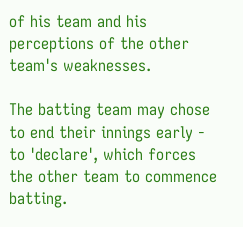of his team and his perceptions of the other team's weaknesses.

The batting team may chose to end their innings early - to 'declare', which forces the other team to commence batting.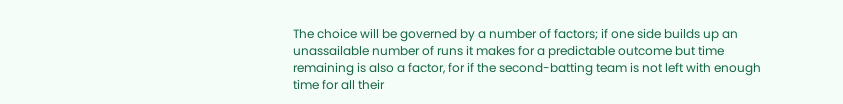The choice will be governed by a number of factors; if one side builds up an unassailable number of runs it makes for a predictable outcome but time remaining is also a factor, for if the second-batting team is not left with enough time for all their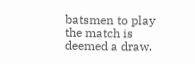batsmen to play the match is deemed a draw.